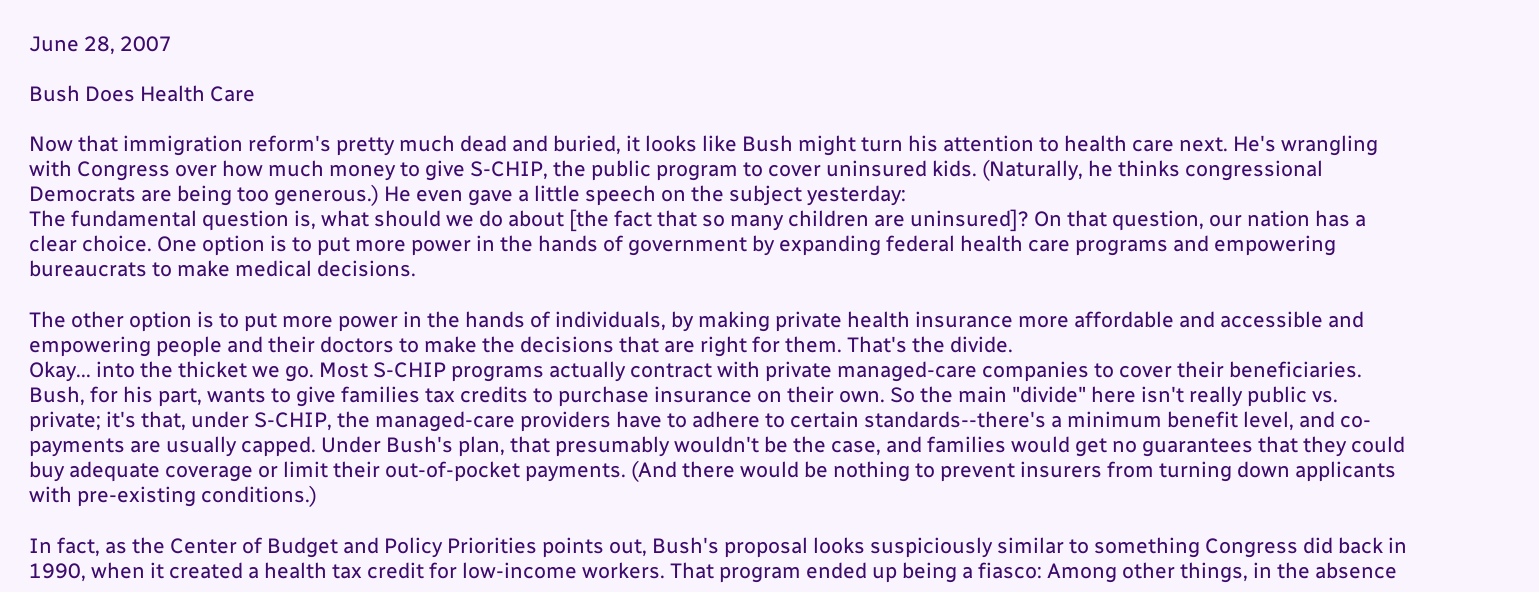June 28, 2007

Bush Does Health Care

Now that immigration reform's pretty much dead and buried, it looks like Bush might turn his attention to health care next. He's wrangling with Congress over how much money to give S-CHIP, the public program to cover uninsured kids. (Naturally, he thinks congressional Democrats are being too generous.) He even gave a little speech on the subject yesterday:
The fundamental question is, what should we do about [the fact that so many children are uninsured]? On that question, our nation has a clear choice. One option is to put more power in the hands of government by expanding federal health care programs and empowering bureaucrats to make medical decisions.

The other option is to put more power in the hands of individuals, by making private health insurance more affordable and accessible and empowering people and their doctors to make the decisions that are right for them. That's the divide.
Okay... into the thicket we go. Most S-CHIP programs actually contract with private managed-care companies to cover their beneficiaries. Bush, for his part, wants to give families tax credits to purchase insurance on their own. So the main "divide" here isn't really public vs. private; it's that, under S-CHIP, the managed-care providers have to adhere to certain standards--there's a minimum benefit level, and co-payments are usually capped. Under Bush's plan, that presumably wouldn't be the case, and families would get no guarantees that they could buy adequate coverage or limit their out-of-pocket payments. (And there would be nothing to prevent insurers from turning down applicants with pre-existing conditions.)

In fact, as the Center of Budget and Policy Priorities points out, Bush's proposal looks suspiciously similar to something Congress did back in 1990, when it created a health tax credit for low-income workers. That program ended up being a fiasco: Among other things, in the absence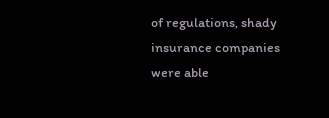of regulations, shady insurance companies were able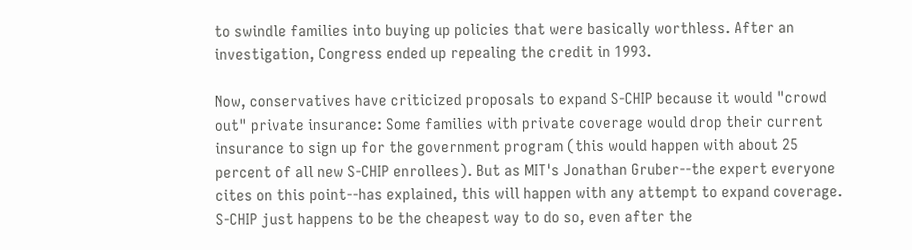to swindle families into buying up policies that were basically worthless. After an investigation, Congress ended up repealing the credit in 1993.

Now, conservatives have criticized proposals to expand S-CHIP because it would "crowd out" private insurance: Some families with private coverage would drop their current insurance to sign up for the government program (this would happen with about 25 percent of all new S-CHIP enrollees). But as MIT's Jonathan Gruber--the expert everyone cites on this point--has explained, this will happen with any attempt to expand coverage. S-CHIP just happens to be the cheapest way to do so, even after the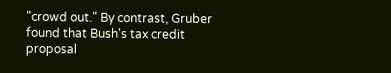"crowd out." By contrast, Gruber found that Bush's tax credit proposal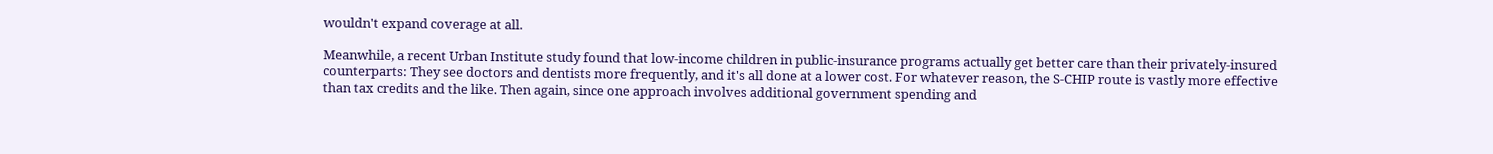wouldn't expand coverage at all.

Meanwhile, a recent Urban Institute study found that low-income children in public-insurance programs actually get better care than their privately-insured counterparts: They see doctors and dentists more frequently, and it's all done at a lower cost. For whatever reason, the S-CHIP route is vastly more effective than tax credits and the like. Then again, since one approach involves additional government spending and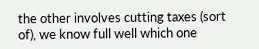the other involves cutting taxes (sort of), we know full well which one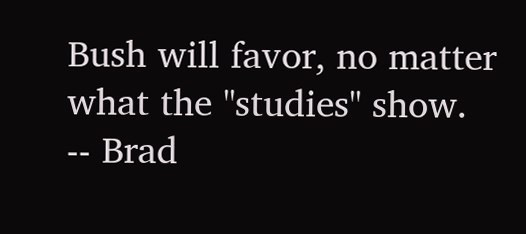Bush will favor, no matter what the "studies" show.
-- Brad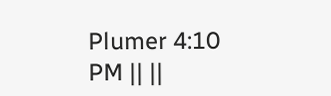Plumer 4:10 PM || ||